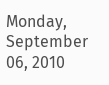Monday, September 06, 2010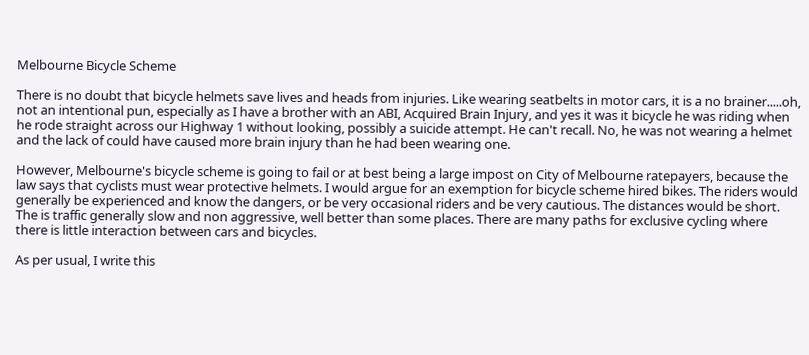Melbourne Bicycle Scheme

There is no doubt that bicycle helmets save lives and heads from injuries. Like wearing seatbelts in motor cars, it is a no brainer.....oh, not an intentional pun, especially as I have a brother with an ABI, Acquired Brain Injury, and yes it was it bicycle he was riding when he rode straight across our Highway 1 without looking, possibly a suicide attempt. He can't recall. No, he was not wearing a helmet and the lack of could have caused more brain injury than he had been wearing one.

However, Melbourne's bicycle scheme is going to fail or at best being a large impost on City of Melbourne ratepayers, because the law says that cyclists must wear protective helmets. I would argue for an exemption for bicycle scheme hired bikes. The riders would generally be experienced and know the dangers, or be very occasional riders and be very cautious. The distances would be short. The is traffic generally slow and non aggressive, well better than some places. There are many paths for exclusive cycling where there is little interaction between cars and bicycles.

As per usual, I write this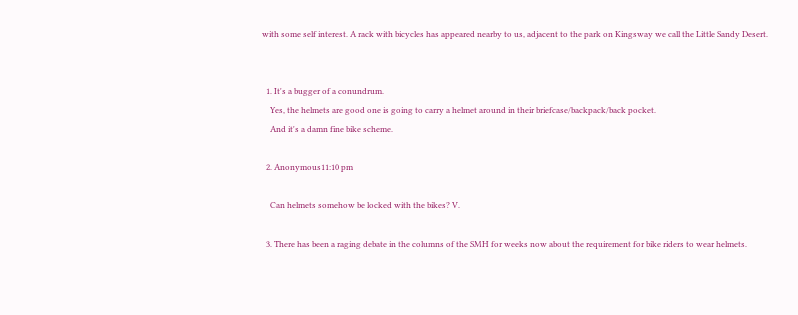with some self interest. A rack with bicycles has appeared nearby to us, adjacent to the park on Kingsway we call the Little Sandy Desert.


  1. It's a bugger of a conundrum.
    Yes, the helmets are good one is going to carry a helmet around in their briefcase/backpack/back pocket.
    And it's a damn fine bike scheme.

  2. Anonymous11:10 pm

    Can helmets somehow be locked with the bikes? V.

  3. There has been a raging debate in the columns of the SMH for weeks now about the requirement for bike riders to wear helmets.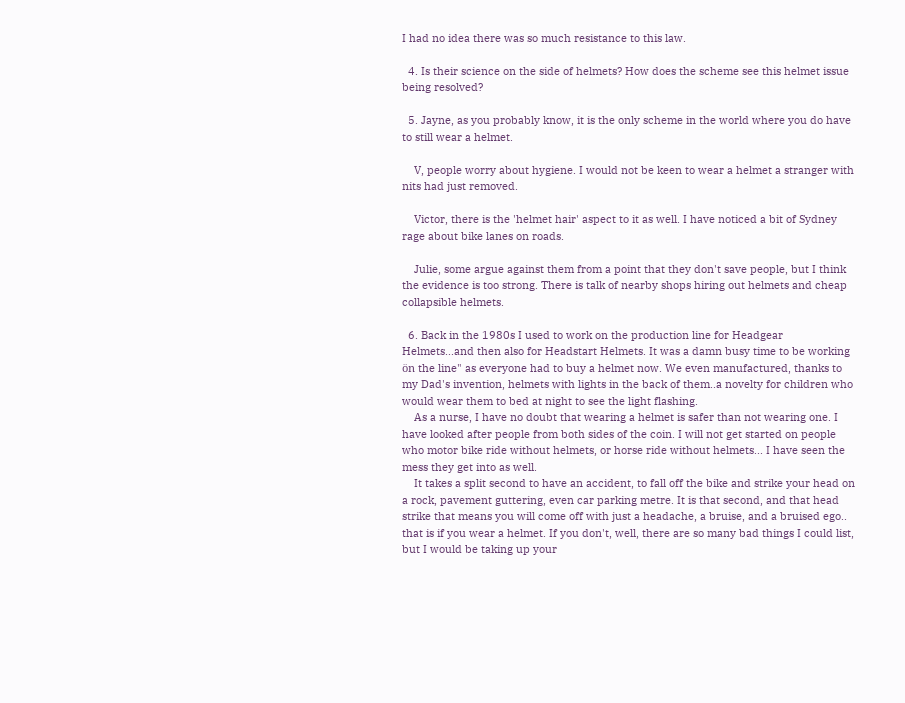I had no idea there was so much resistance to this law.

  4. Is their science on the side of helmets? How does the scheme see this helmet issue being resolved?

  5. Jayne, as you probably know, it is the only scheme in the world where you do have to still wear a helmet.

    V, people worry about hygiene. I would not be keen to wear a helmet a stranger with nits had just removed.

    Victor, there is the 'helmet hair' aspect to it as well. I have noticed a bit of Sydney rage about bike lanes on roads.

    Julie, some argue against them from a point that they don't save people, but I think the evidence is too strong. There is talk of nearby shops hiring out helmets and cheap collapsible helmets.

  6. Back in the 1980s I used to work on the production line for Headgear Helmets...and then also for Headstart Helmets. It was a damn busy time to be working ön the line" as everyone had to buy a helmet now. We even manufactured, thanks to my Dad's invention, helmets with lights in the back of them..a novelty for children who would wear them to bed at night to see the light flashing.
    As a nurse, I have no doubt that wearing a helmet is safer than not wearing one. I have looked after people from both sides of the coin. I will not get started on people who motor bike ride without helmets, or horse ride without helmets... I have seen the mess they get into as well.
    It takes a split second to have an accident, to fall off the bike and strike your head on a rock, pavement guttering, even car parking metre. It is that second, and that head strike that means you will come off with just a headache, a bruise, and a bruised ego.. that is if you wear a helmet. If you don't, well, there are so many bad things I could list, but I would be taking up your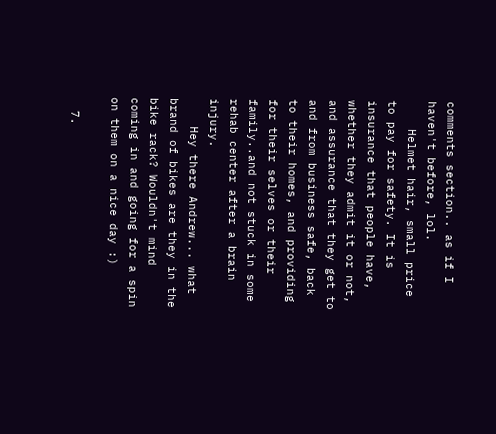comments section.. as if I haven't before, lol.
    Helmet hair, small price to pay for safety. It is insurance that people have, whether they admit it or not, and assurance that they get to and from business safe, back to their homes, and providing for their selves or their family..and not stuck in some rehab center after a brain injury.
    Hey there Andrew... what brand of bikes are they in the bike rack? Wouldn't mind coming in and going for a spin on them on a nice day :)

  7.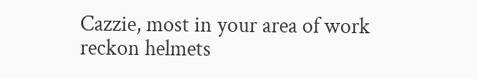Cazzie, most in your area of work reckon helmets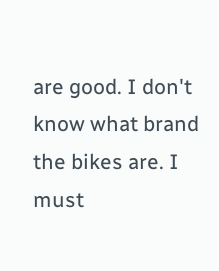are good. I don't know what brand the bikes are. I must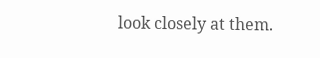look closely at them.